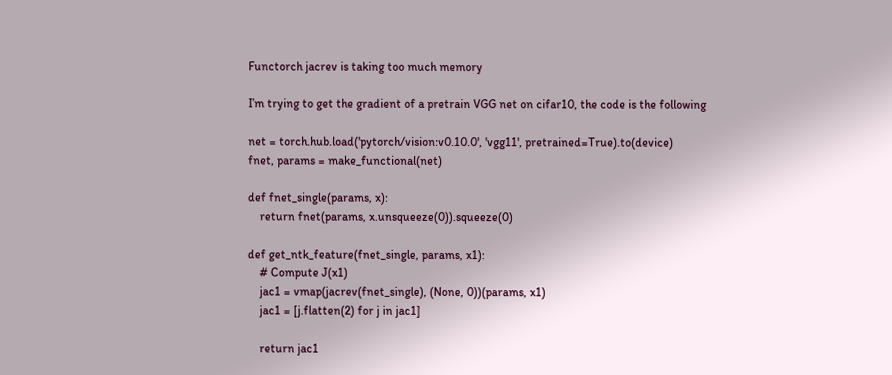Functorch jacrev is taking too much memory

I’m trying to get the gradient of a pretrain VGG net on cifar10, the code is the following

net = torch.hub.load('pytorch/vision:v0.10.0', 'vgg11', pretrained=True).to(device)
fnet, params = make_functional(net)

def fnet_single(params, x):
    return fnet(params, x.unsqueeze(0)).squeeze(0)

def get_ntk_feature(fnet_single, params, x1):
    # Compute J(x1)
    jac1 = vmap(jacrev(fnet_single), (None, 0))(params, x1)
    jac1 = [j.flatten(2) for j in jac1]

    return jac1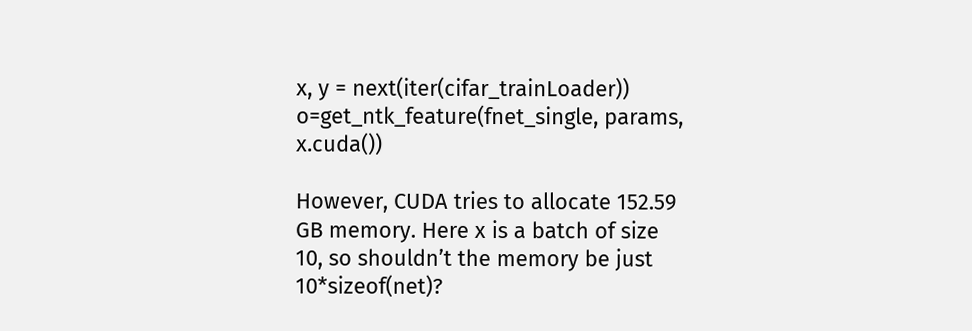x, y = next(iter(cifar_trainLoader))
o=get_ntk_feature(fnet_single, params, x.cuda())

However, CUDA tries to allocate 152.59 GB memory. Here x is a batch of size 10, so shouldn’t the memory be just 10*sizeof(net)?